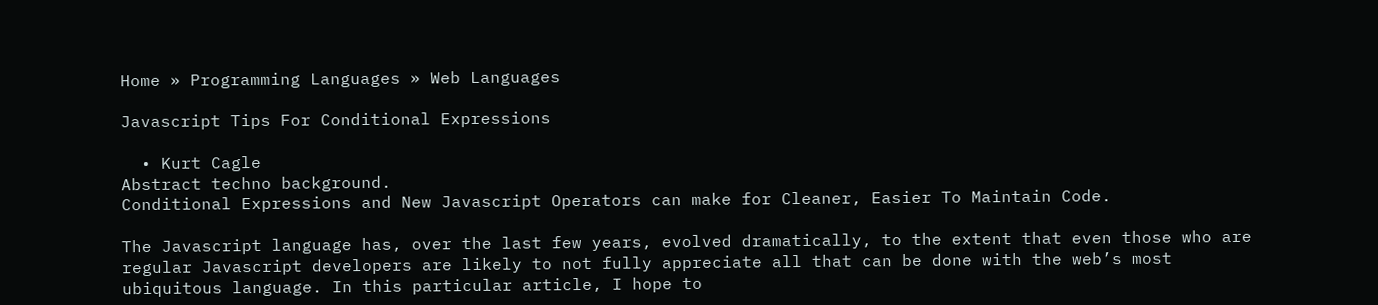Home » Programming Languages » Web Languages

Javascript Tips For Conditional Expressions

  • Kurt Cagle
Abstract techno background.
Conditional Expressions and New Javascript Operators can make for Cleaner, Easier To Maintain Code.

The Javascript language has, over the last few years, evolved dramatically, to the extent that even those who are regular Javascript developers are likely to not fully appreciate all that can be done with the web’s most ubiquitous language. In this particular article, I hope to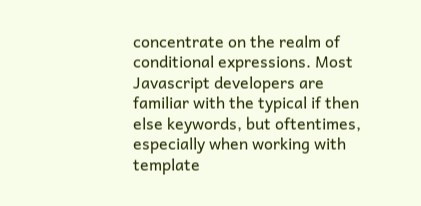concentrate on the realm of conditional expressions. Most Javascript developers are familiar with the typical if then else keywords, but oftentimes, especially when working with template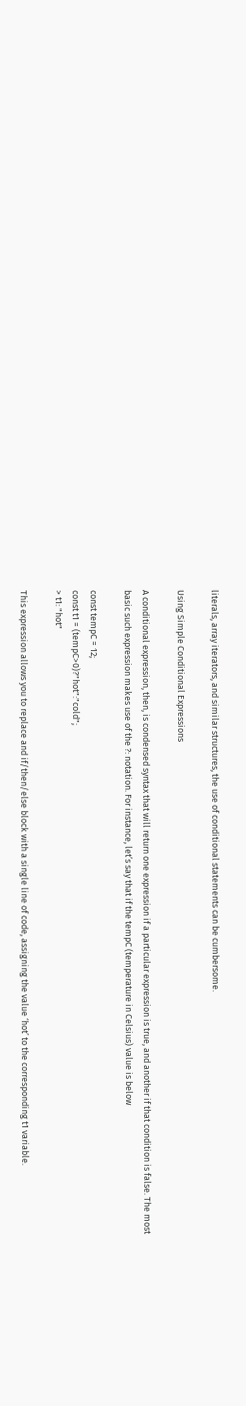literals, array iterators, and similar structures, the use of conditional statements can be cumbersome.

Using Simple Conditional Expressions

A conditional expression, then, is condensed syntax that will return one expression if a particular expression is true, and another if that condition is false. The most basic such expression makes use of the ?: notation. For instance, let’s say that if the tempC (temperature in Celsius) value is below

const tempC = 12;
const t1 = (tempC>0)?"hot":"cold";
> t1: "hot"

This expression allows you to replace and if/then/else block with a single line of code, assigning the value ‘hot’ to the corresponding t1 variable.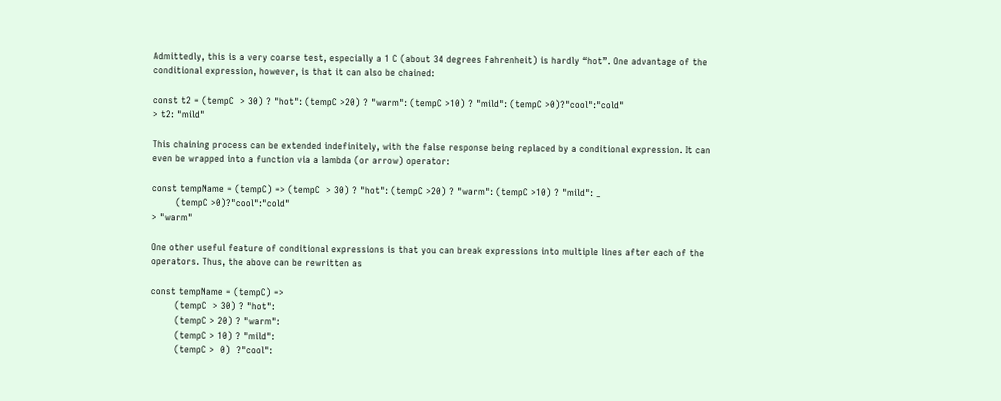Admittedly, this is a very coarse test, especially a 1 C (about 34 degrees Fahrenheit) is hardly “hot”. One advantage of the conditional expression, however, is that it can also be chained:

const t2 = (tempC  > 30) ? "hot": (tempC >20) ? "warm": (tempC >10) ? "mild": (tempC >0)?"cool":"cold"
> t2: "mild"

This chaining process can be extended indefinitely, with the false response being replaced by a conditional expression. It can even be wrapped into a function via a lambda (or arrow) operator:

const tempName = (tempC) => (tempC  > 30) ? "hot": (tempC >20) ? "warm": (tempC >10) ? "mild": _
        (tempC >0)?"cool":"cold"
> "warm"

One other useful feature of conditional expressions is that you can break expressions into multiple lines after each of the operators. Thus, the above can be rewritten as

const tempName = (tempC) =>
        (tempC  > 30) ? "hot":
        (tempC > 20) ? "warm":
        (tempC > 10) ? "mild":
        (tempC >  0)  ?"cool":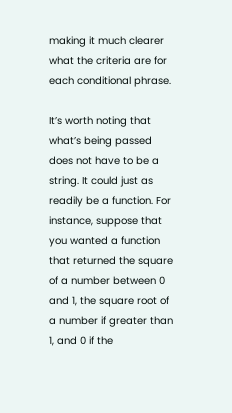making it much clearer what the criteria are for each conditional phrase.

It’s worth noting that what’s being passed does not have to be a string. It could just as readily be a function. For instance, suppose that you wanted a function that returned the square of a number between 0 and 1, the square root of a number if greater than 1, and 0 if the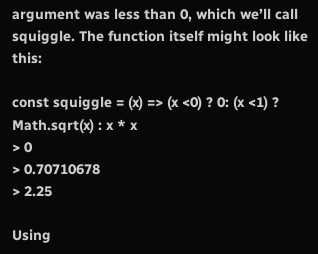argument was less than 0, which we’ll call squiggle. The function itself might look like this:

const squiggle = (x) => (x <0) ? 0: (x <1) ? Math.sqrt(x) : x * x
> 0
> 0.70710678
> 2.25

Using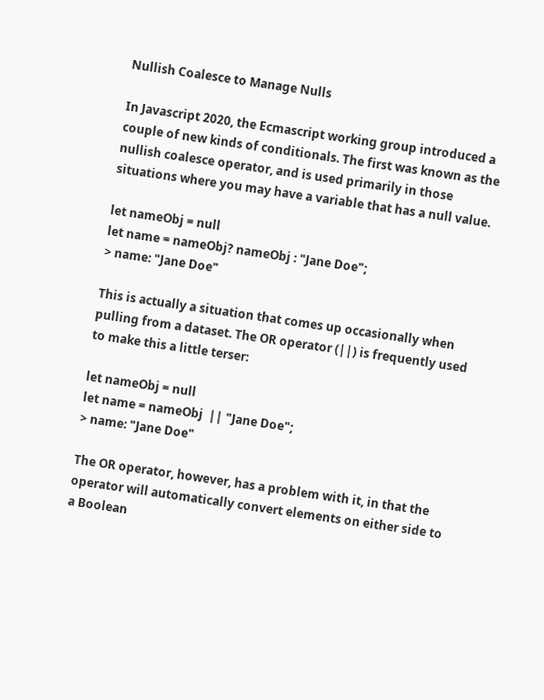Nullish Coalesce to Manage Nulls

In Javascript 2020, the Ecmascript working group introduced a couple of new kinds of conditionals. The first was known as the nullish coalesce operator, and is used primarily in those situations where you may have a variable that has a null value.

let nameObj = null
let name = nameObj? nameObj : "Jane Doe";
> name: "Jane Doe"

This is actually a situation that comes up occasionally when pulling from a dataset. The OR operator (||) is frequently used to make this a little terser:

let nameObj = null
let name = nameObj  || "Jane Doe";
> name: "Jane Doe"

The OR operator, however, has a problem with it, in that the operator will automatically convert elements on either side to a Boolean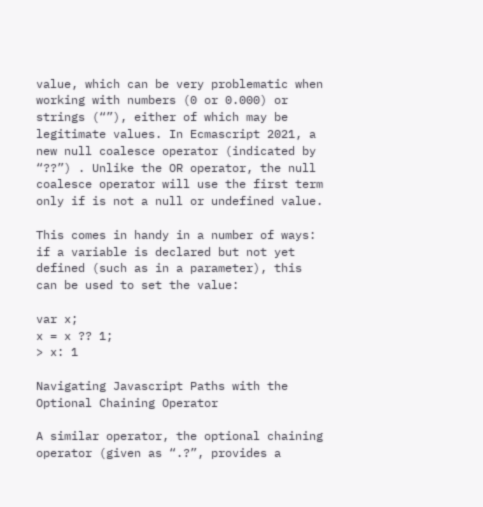value, which can be very problematic when working with numbers (0 or 0.000) or strings (“”), either of which may be legitimate values. In Ecmascript 2021, a new null coalesce operator (indicated by “??”) . Unlike the OR operator, the null coalesce operator will use the first term only if is not a null or undefined value.

This comes in handy in a number of ways: if a variable is declared but not yet defined (such as in a parameter), this can be used to set the value:

var x;
x = x ?? 1;
> x: 1

Navigating Javascript Paths with the Optional Chaining Operator

A similar operator, the optional chaining operator (given as “.?”, provides a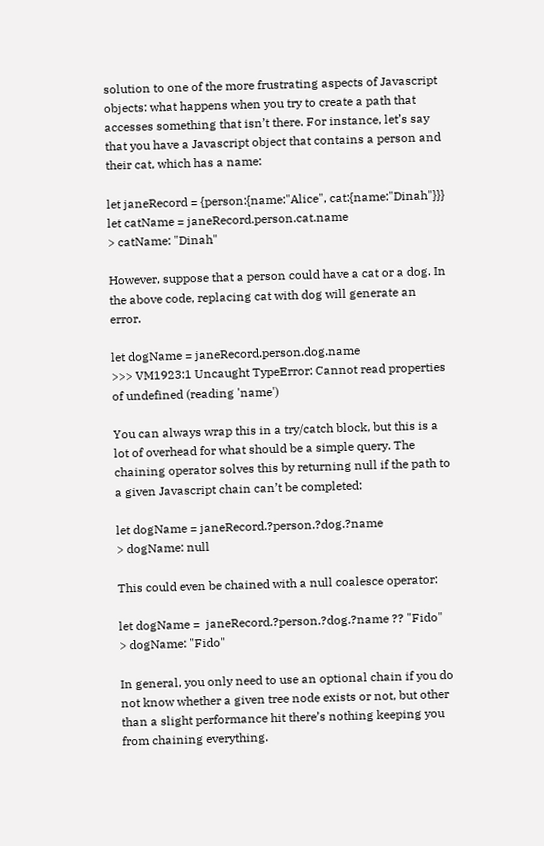solution to one of the more frustrating aspects of Javascript objects: what happens when you try to create a path that accesses something that isn’t there. For instance, let’s say that you have a Javascript object that contains a person and their cat, which has a name:

let janeRecord = {person:{name:"Alice", cat:{name:"Dinah"}}}
let catName = janeRecord.person.cat.name
> catName: "Dinah"

However, suppose that a person could have a cat or a dog. In the above code, replacing cat with dog will generate an error.

let dogName = janeRecord.person.dog.name
>>> VM1923:1 Uncaught TypeError: Cannot read properties of undefined (reading 'name')

You can always wrap this in a try/catch block, but this is a lot of overhead for what should be a simple query. The chaining operator solves this by returning null if the path to a given Javascript chain can’t be completed:

let dogName = janeRecord.?person.?dog.?name
> dogName: null

This could even be chained with a null coalesce operator:

let dogName =  janeRecord.?person.?dog.?name ?? "Fido"
> dogName: "Fido"

In general, you only need to use an optional chain if you do not know whether a given tree node exists or not, but other than a slight performance hit there’s nothing keeping you from chaining everything.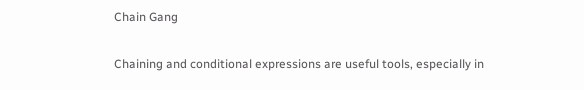Chain Gang

Chaining and conditional expressions are useful tools, especially in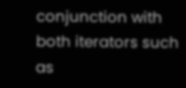conjunction with both iterators such as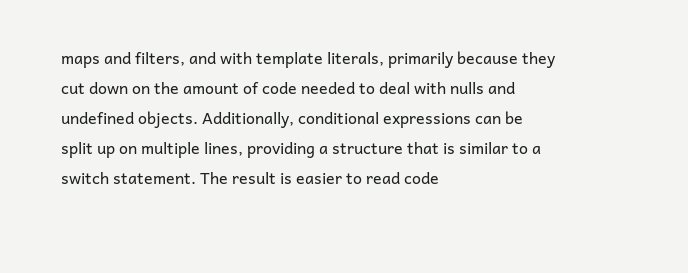maps and filters, and with template literals, primarily because they cut down on the amount of code needed to deal with nulls and undefined objects. Additionally, conditional expressions can be split up on multiple lines, providing a structure that is similar to a switch statement. The result is easier to read code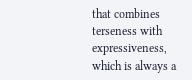that combines terseness with expressiveness, which is always a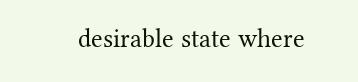desirable state where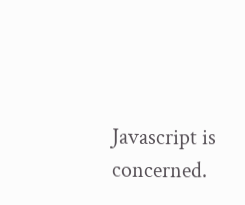Javascript is concerned.